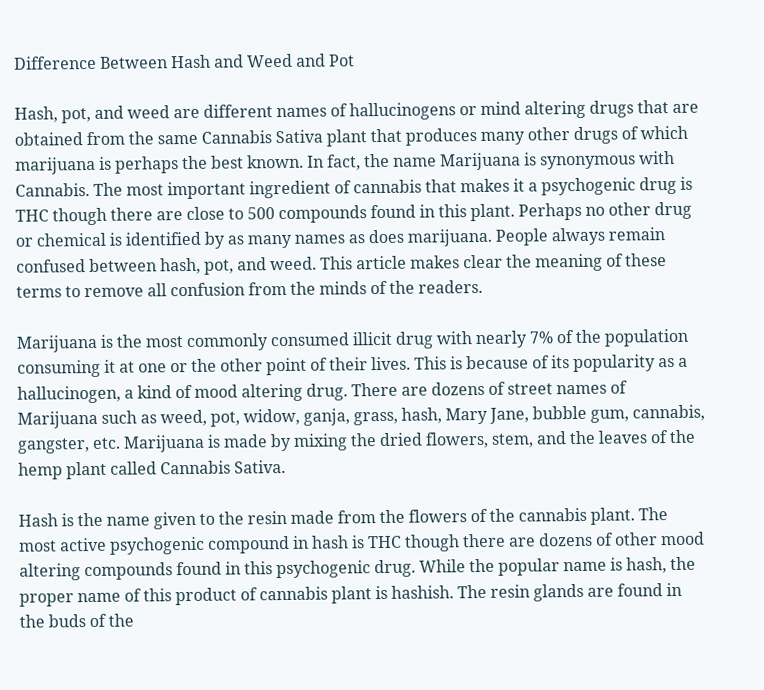Difference Between Hash and Weed and Pot

Hash, pot, and weed are different names of hallucinogens or mind altering drugs that are obtained from the same Cannabis Sativa plant that produces many other drugs of which marijuana is perhaps the best known. In fact, the name Marijuana is synonymous with Cannabis. The most important ingredient of cannabis that makes it a psychogenic drug is THC though there are close to 500 compounds found in this plant. Perhaps no other drug or chemical is identified by as many names as does marijuana. People always remain confused between hash, pot, and weed. This article makes clear the meaning of these terms to remove all confusion from the minds of the readers.

Marijuana is the most commonly consumed illicit drug with nearly 7% of the population consuming it at one or the other point of their lives. This is because of its popularity as a hallucinogen, a kind of mood altering drug. There are dozens of street names of Marijuana such as weed, pot, widow, ganja, grass, hash, Mary Jane, bubble gum, cannabis, gangster, etc. Marijuana is made by mixing the dried flowers, stem, and the leaves of the hemp plant called Cannabis Sativa.

Hash is the name given to the resin made from the flowers of the cannabis plant. The most active psychogenic compound in hash is THC though there are dozens of other mood altering compounds found in this psychogenic drug. While the popular name is hash, the proper name of this product of cannabis plant is hashish. The resin glands are found in the buds of the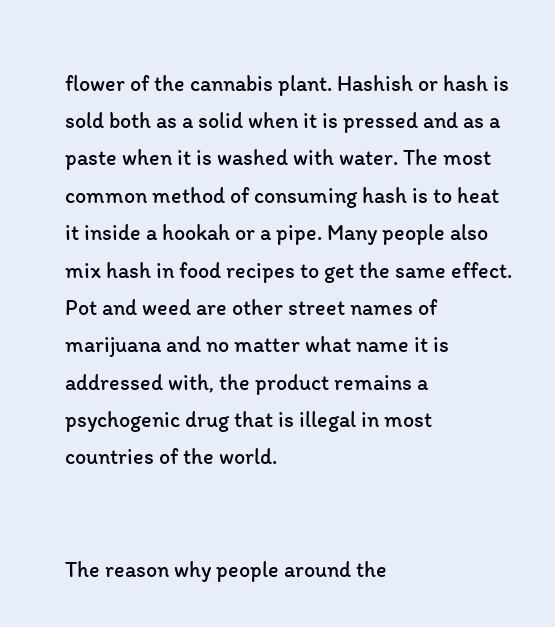flower of the cannabis plant. Hashish or hash is sold both as a solid when it is pressed and as a paste when it is washed with water. The most common method of consuming hash is to heat it inside a hookah or a pipe. Many people also mix hash in food recipes to get the same effect. Pot and weed are other street names of marijuana and no matter what name it is addressed with, the product remains a psychogenic drug that is illegal in most countries of the world.


The reason why people around the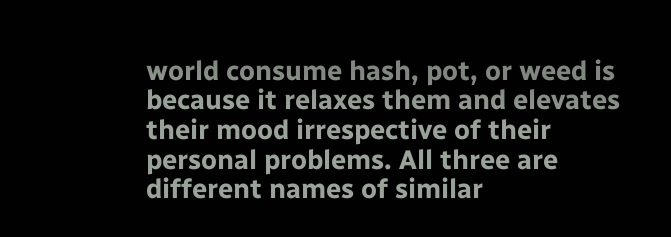world consume hash, pot, or weed is because it relaxes them and elevates their mood irrespective of their personal problems. All three are different names of similar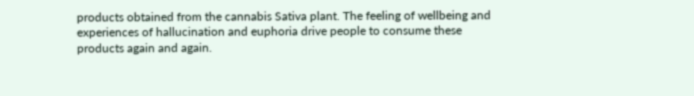products obtained from the cannabis Sativa plant. The feeling of wellbeing and experiences of hallucination and euphoria drive people to consume these products again and again.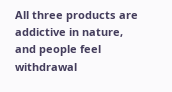All three products are addictive in nature, and people feel withdrawal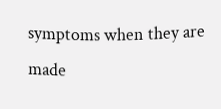symptoms when they are made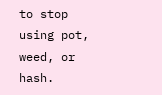to stop using pot, weed, or hash.